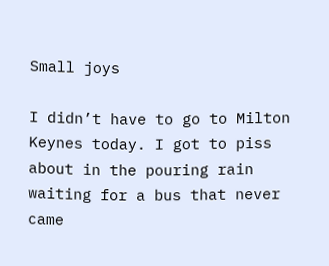Small joys

I didn’t have to go to Milton Keynes today. I got to piss about in the pouring rain waiting for a bus that never came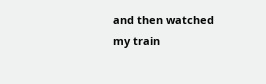and then watched my train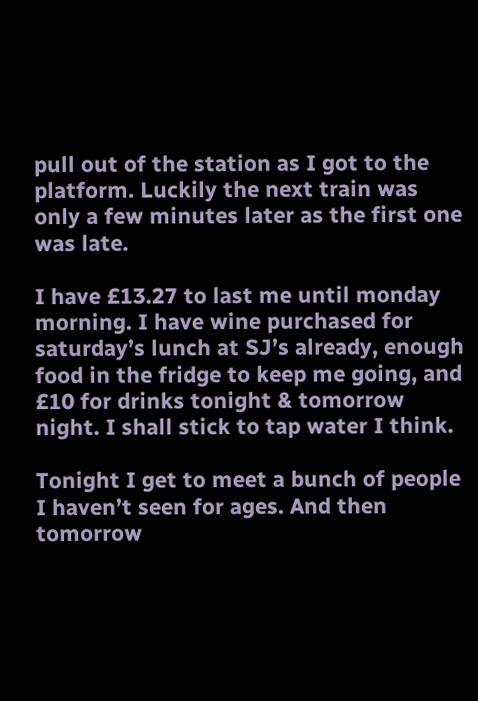pull out of the station as I got to the platform. Luckily the next train was only a few minutes later as the first one was late.

I have £13.27 to last me until monday morning. I have wine purchased for saturday’s lunch at SJ’s already, enough food in the fridge to keep me going, and £10 for drinks tonight & tomorrow night. I shall stick to tap water I think.

Tonight I get to meet a bunch of people I haven’t seen for ages. And then tomorrow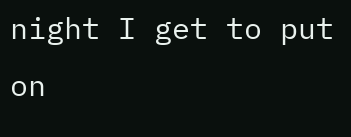night I get to put on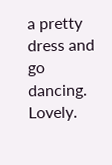a pretty dress and go dancing. Lovely.